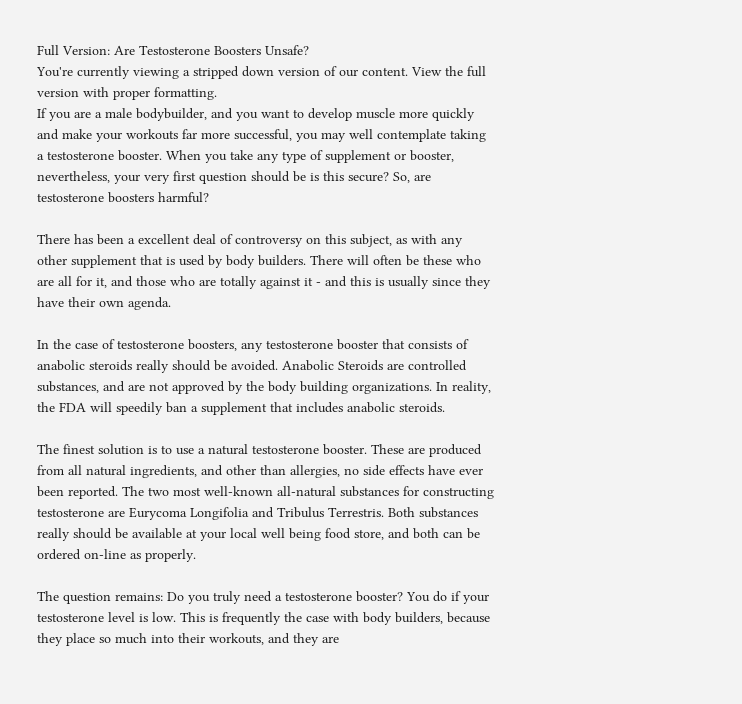Full Version: Are Testosterone Boosters Unsafe?
You're currently viewing a stripped down version of our content. View the full version with proper formatting.
If you are a male bodybuilder, and you want to develop muscle more quickly and make your workouts far more successful, you may well contemplate taking a testosterone booster. When you take any type of supplement or booster, nevertheless, your very first question should be is this secure? So, are testosterone boosters harmful?

There has been a excellent deal of controversy on this subject, as with any other supplement that is used by body builders. There will often be these who are all for it, and those who are totally against it - and this is usually since they have their own agenda.

In the case of testosterone boosters, any testosterone booster that consists of anabolic steroids really should be avoided. Anabolic Steroids are controlled substances, and are not approved by the body building organizations. In reality, the FDA will speedily ban a supplement that includes anabolic steroids.

The finest solution is to use a natural testosterone booster. These are produced from all natural ingredients, and other than allergies, no side effects have ever been reported. The two most well-known all-natural substances for constructing testosterone are Eurycoma Longifolia and Tribulus Terrestris. Both substances really should be available at your local well being food store, and both can be ordered on-line as properly.

The question remains: Do you truly need a testosterone booster? You do if your testosterone level is low. This is frequently the case with body builders, because they place so much into their workouts, and they are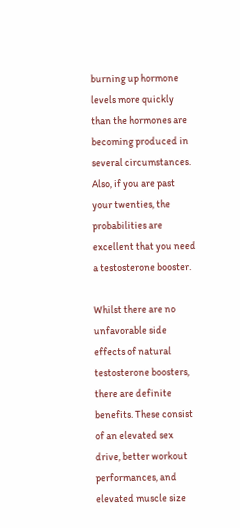burning up hormone levels more quickly than the hormones are becoming produced in several circumstances. Also, if you are past your twenties, the probabilities are excellent that you need a testosterone booster.

Whilst there are no unfavorable side effects of natural testosterone boosters, there are definite benefits. These consist of an elevated sex drive, better workout performances, and elevated muscle size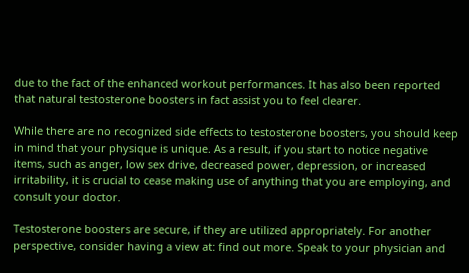due to the fact of the enhanced workout performances. It has also been reported that natural testosterone boosters in fact assist you to feel clearer.

While there are no recognized side effects to testosterone boosters, you should keep in mind that your physique is unique. As a result, if you start to notice negative items, such as anger, low sex drive, decreased power, depression, or increased irritability, it is crucial to cease making use of anything that you are employing, and consult your doctor.

Testosterone boosters are secure, if they are utilized appropriately. For another perspective, consider having a view at: find out more. Speak to your physician and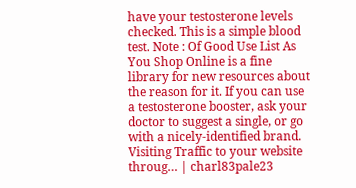have your testosterone levels checked. This is a simple blood test. Note : Of Good Use List As You Shop Online is a fine library for new resources about the reason for it. If you can use a testosterone booster, ask your doctor to suggest a single, or go with a nicely-identified brand. Visiting Traffic to your website throug… | charl83pale23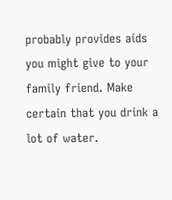probably provides aids you might give to your family friend. Make certain that you drink a lot of water.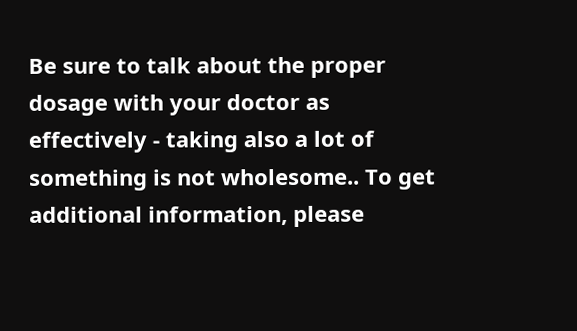Be sure to talk about the proper dosage with your doctor as effectively - taking also a lot of something is not wholesome.. To get additional information, please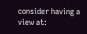consider having a view at: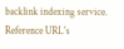backlink indexing service.
Reference URL's